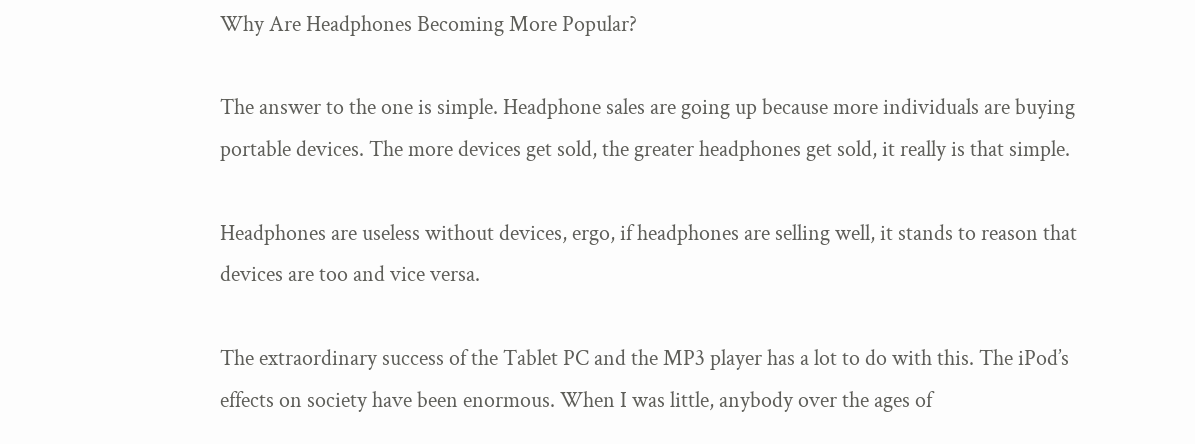Why Are Headphones Becoming More Popular?

The answer to the one is simple. Headphone sales are going up because more individuals are buying portable devices. The more devices get sold, the greater headphones get sold, it really is that simple.

Headphones are useless without devices, ergo, if headphones are selling well, it stands to reason that devices are too and vice versa.

The extraordinary success of the Tablet PC and the MP3 player has a lot to do with this. The iPod’s effects on society have been enormous. When I was little, anybody over the ages of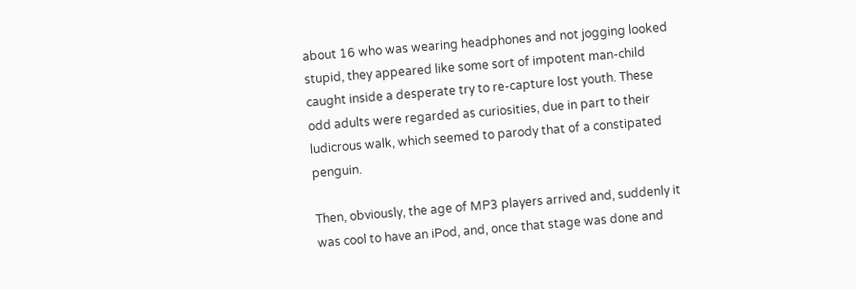about 16 who was wearing headphones and not jogging looked stupid, they appeared like some sort of impotent man-child caught inside a desperate try to re-capture lost youth. These odd adults were regarded as curiosities, due in part to their ludicrous walk, which seemed to parody that of a constipated penguin.

Then, obviously, the age of MP3 players arrived and, suddenly it was cool to have an iPod, and, once that stage was done and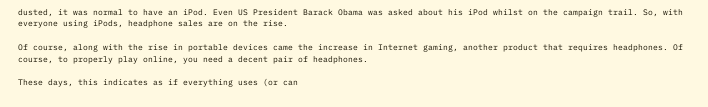dusted, it was normal to have an iPod. Even US President Barack Obama was asked about his iPod whilst on the campaign trail. So, with everyone using iPods, headphone sales are on the rise.

Of course, along with the rise in portable devices came the increase in Internet gaming, another product that requires headphones. Of course, to properly play online, you need a decent pair of headphones.

These days, this indicates as if everything uses (or can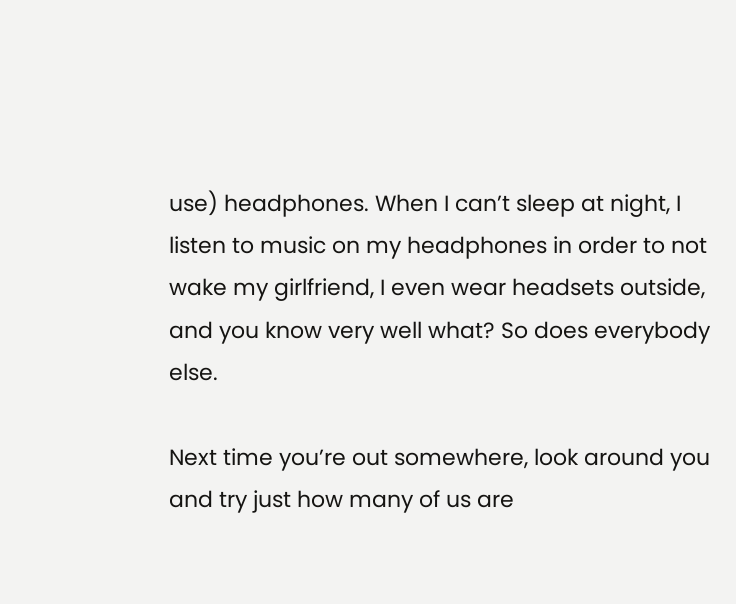use) headphones. When I can’t sleep at night, I listen to music on my headphones in order to not wake my girlfriend, I even wear headsets outside, and you know very well what? So does everybody else.

Next time you’re out somewhere, look around you and try just how many of us are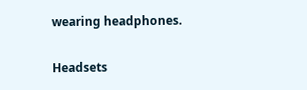wearing headphones.

Headsets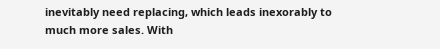inevitably need replacing, which leads inexorably to much more sales. With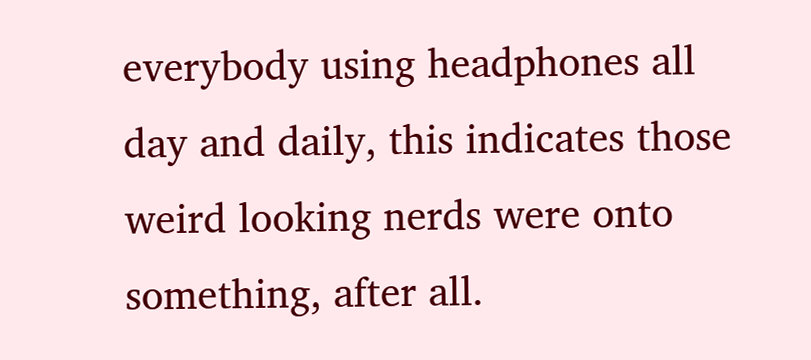everybody using headphones all day and daily, this indicates those weird looking nerds were onto something, after all.